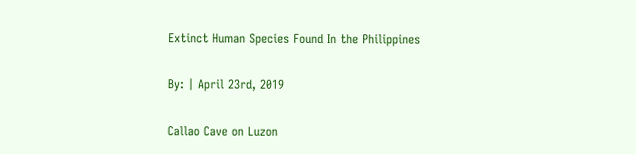Extinct Human Species Found In the Philippines

By: | April 23rd, 2019

Callao Cave on Luzon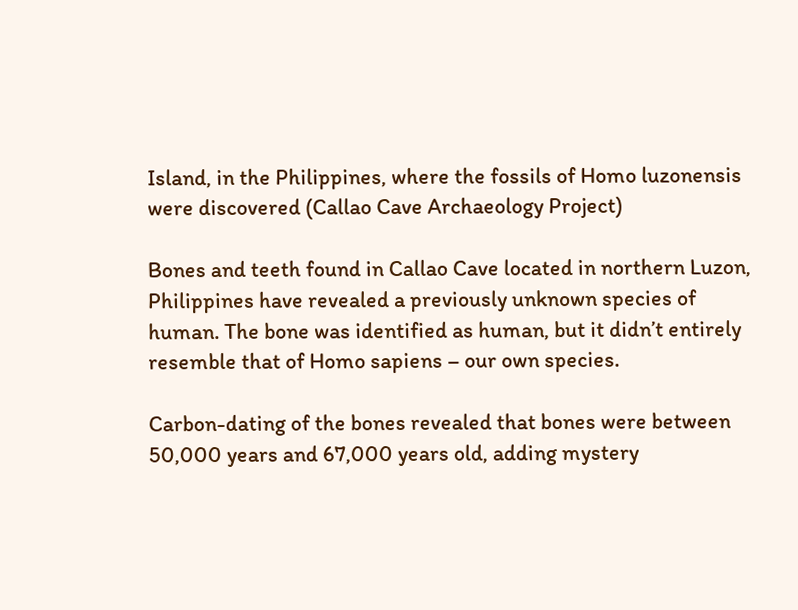Island, in the Philippines, where the fossils of Homo luzonensis were discovered (Callao Cave Archaeology Project)

Bones and teeth found in Callao Cave located in northern Luzon, Philippines have revealed a previously unknown species of human. The bone was identified as human, but it didn’t entirely resemble that of Homo sapiens – our own species.

Carbon-dating of the bones revealed that bones were between 50,000 years and 67,000 years old, adding mystery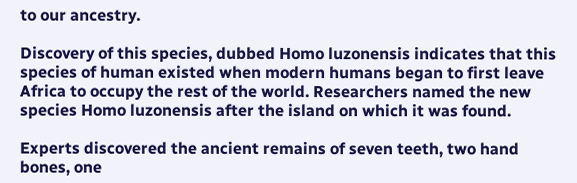to our ancestry.

Discovery of this species, dubbed Homo luzonensis indicates that this species of human existed when modern humans began to first leave Africa to occupy the rest of the world. Researchers named the new species Homo luzonensis after the island on which it was found.

Experts discovered the ancient remains of seven teeth, two hand bones, one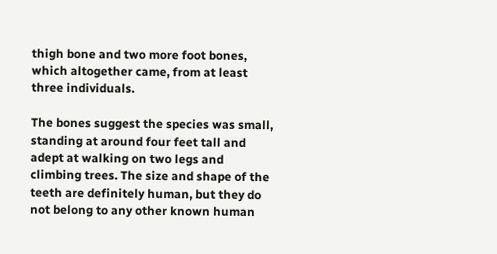thigh bone and two more foot bones, which altogether came, from at least three individuals.

The bones suggest the species was small, standing at around four feet tall and adept at walking on two legs and climbing trees. The size and shape of the teeth are definitely human, but they do not belong to any other known human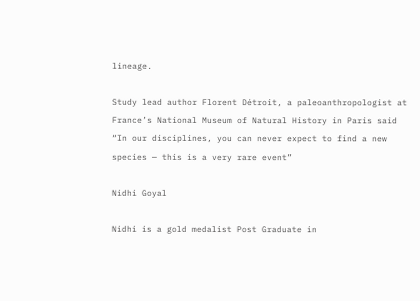lineage.

Study lead author Florent Détroit, a paleoanthropologist at France’s National Museum of Natural History in Paris said “In our disciplines, you can never expect to find a new species — this is a very rare event”

Nidhi Goyal

Nidhi is a gold medalist Post Graduate in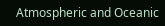Atmospheric and Oceanic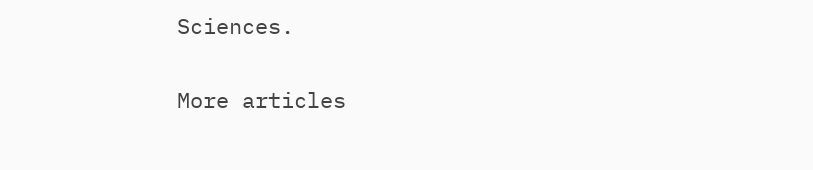Sciences.

More articles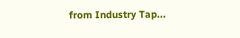from Industry Tap...